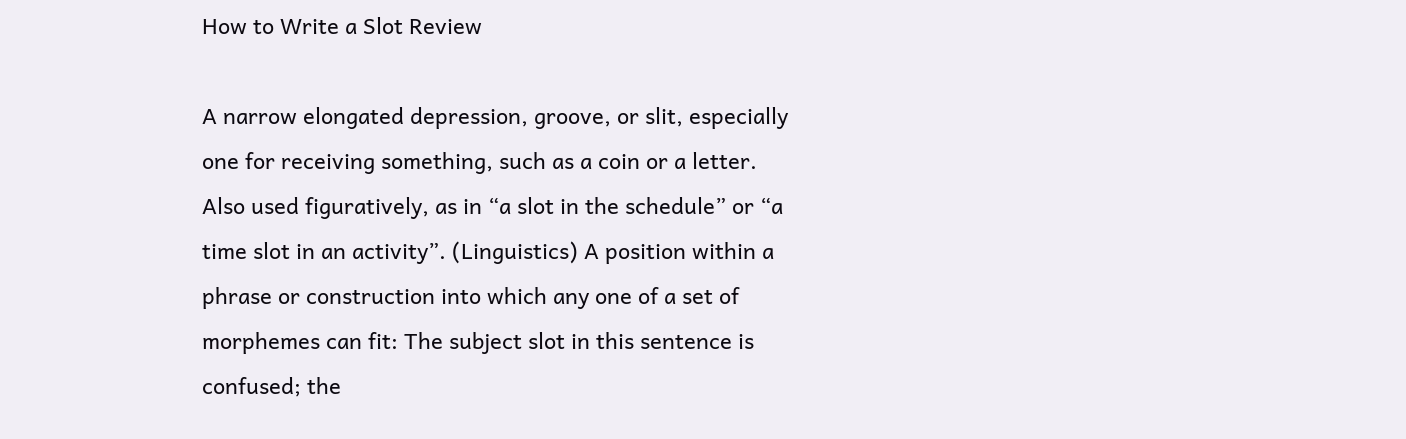How to Write a Slot Review

A narrow elongated depression, groove, or slit, especially one for receiving something, such as a coin or a letter. Also used figuratively, as in “a slot in the schedule” or “a time slot in an activity”. (Linguistics) A position within a phrase or construction into which any one of a set of morphemes can fit: The subject slot in this sentence is confused; the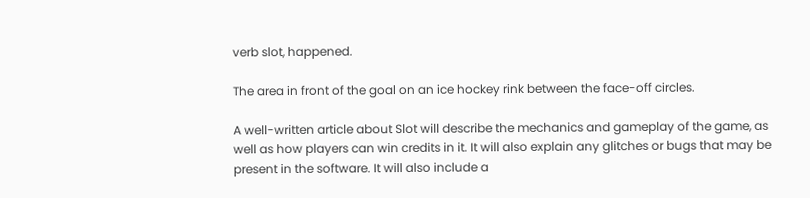verb slot, happened.

The area in front of the goal on an ice hockey rink between the face-off circles.

A well-written article about Slot will describe the mechanics and gameplay of the game, as well as how players can win credits in it. It will also explain any glitches or bugs that may be present in the software. It will also include a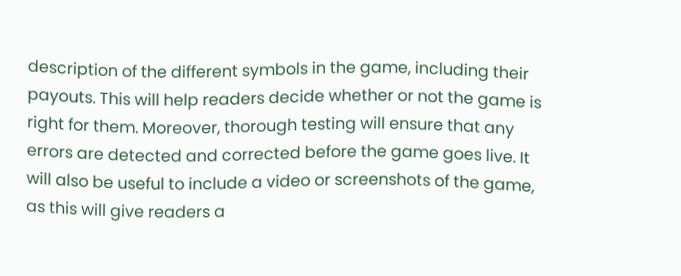description of the different symbols in the game, including their payouts. This will help readers decide whether or not the game is right for them. Moreover, thorough testing will ensure that any errors are detected and corrected before the game goes live. It will also be useful to include a video or screenshots of the game, as this will give readers a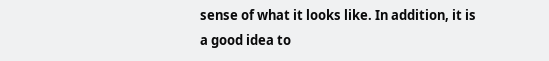sense of what it looks like. In addition, it is a good idea to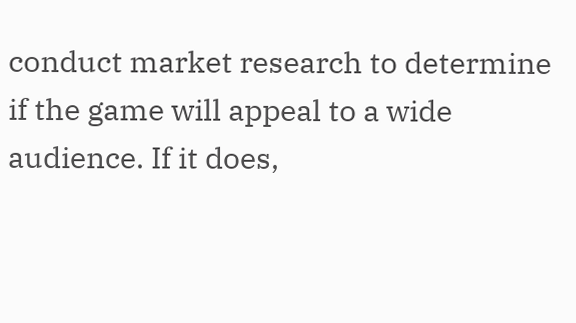conduct market research to determine if the game will appeal to a wide audience. If it does,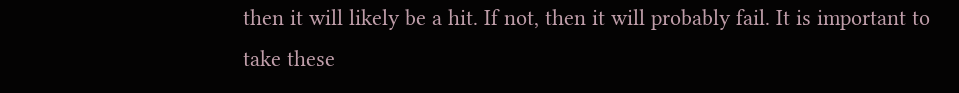then it will likely be a hit. If not, then it will probably fail. It is important to take these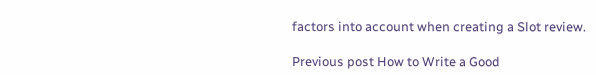factors into account when creating a Slot review.

Previous post How to Write a Good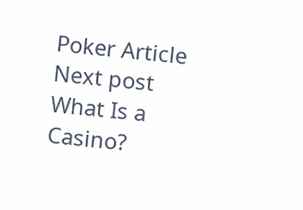Poker Article
Next post What Is a Casino?